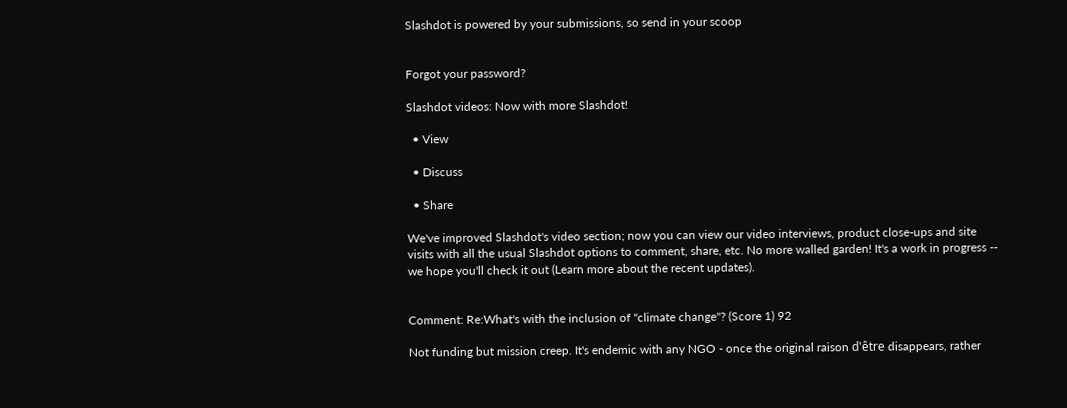Slashdot is powered by your submissions, so send in your scoop


Forgot your password?

Slashdot videos: Now with more Slashdot!

  • View

  • Discuss

  • Share

We've improved Slashdot's video section; now you can view our video interviews, product close-ups and site visits with all the usual Slashdot options to comment, share, etc. No more walled garden! It's a work in progress -- we hope you'll check it out (Learn more about the recent updates).


Comment: Re:What's with the inclusion of "climate change"? (Score 1) 92

Not funding but mission creep. It's endemic with any NGO - once the original raison d'être disappears, rather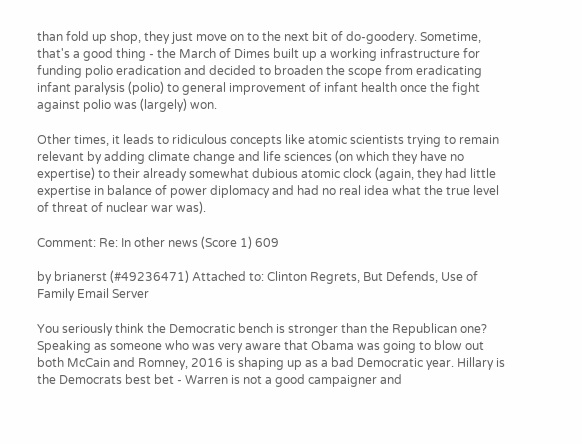than fold up shop, they just move on to the next bit of do-goodery. Sometime, that's a good thing - the March of Dimes built up a working infrastructure for funding polio eradication and decided to broaden the scope from eradicating infant paralysis (polio) to general improvement of infant health once the fight against polio was (largely) won.

Other times, it leads to ridiculous concepts like atomic scientists trying to remain relevant by adding climate change and life sciences (on which they have no expertise) to their already somewhat dubious atomic clock (again, they had little expertise in balance of power diplomacy and had no real idea what the true level of threat of nuclear war was).

Comment: Re: In other news (Score 1) 609

by brianerst (#49236471) Attached to: Clinton Regrets, But Defends, Use of Family Email Server

You seriously think the Democratic bench is stronger than the Republican one? Speaking as someone who was very aware that Obama was going to blow out both McCain and Romney, 2016 is shaping up as a bad Democratic year. Hillary is the Democrats best bet - Warren is not a good campaigner and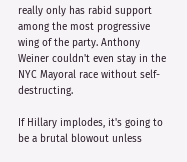really only has rabid support among the most progressive wing of the party. Anthony Weiner couldn't even stay in the NYC Mayoral race without self-destructing.

If Hillary implodes, it's going to be a brutal blowout unless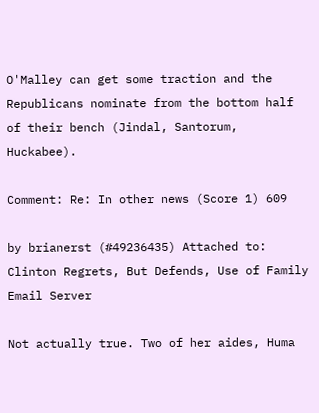O'Malley can get some traction and the Republicans nominate from the bottom half of their bench (Jindal, Santorum, Huckabee).

Comment: Re: In other news (Score 1) 609

by brianerst (#49236435) Attached to: Clinton Regrets, But Defends, Use of Family Email Server

Not actually true. Two of her aides, Huma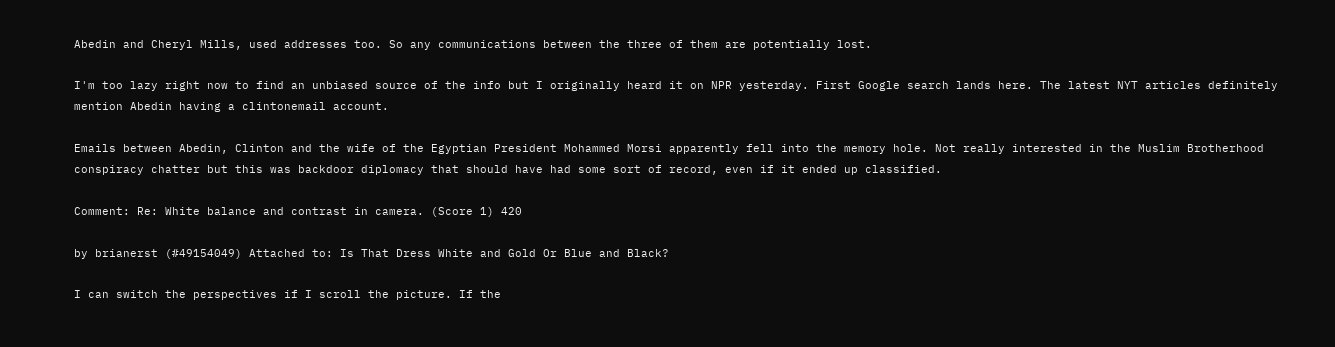Abedin and Cheryl Mills, used addresses too. So any communications between the three of them are potentially lost.

I'm too lazy right now to find an unbiased source of the info but I originally heard it on NPR yesterday. First Google search lands here. The latest NYT articles definitely mention Abedin having a clintonemail account.

Emails between Abedin, Clinton and the wife of the Egyptian President Mohammed Morsi apparently fell into the memory hole. Not really interested in the Muslim Brotherhood conspiracy chatter but this was backdoor diplomacy that should have had some sort of record, even if it ended up classified.

Comment: Re: White balance and contrast in camera. (Score 1) 420

by brianerst (#49154049) Attached to: Is That Dress White and Gold Or Blue and Black?

I can switch the perspectives if I scroll the picture. If the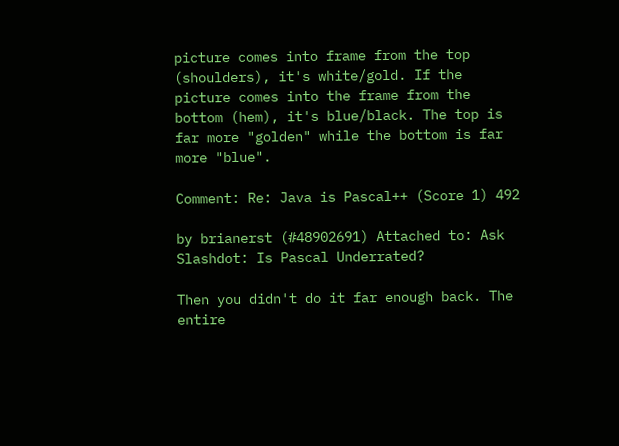picture comes into frame from the top (shoulders), it's white/gold. If the picture comes into the frame from the bottom (hem), it's blue/black. The top is far more "golden" while the bottom is far more "blue".

Comment: Re: Java is Pascal++ (Score 1) 492

by brianerst (#48902691) Attached to: Ask Slashdot: Is Pascal Underrated?

Then you didn't do it far enough back. The entire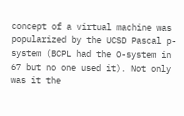concept of a virtual machine was popularized by the UCSD Pascal p-system (BCPL had the O-system in 67 but no one used it). Not only was it the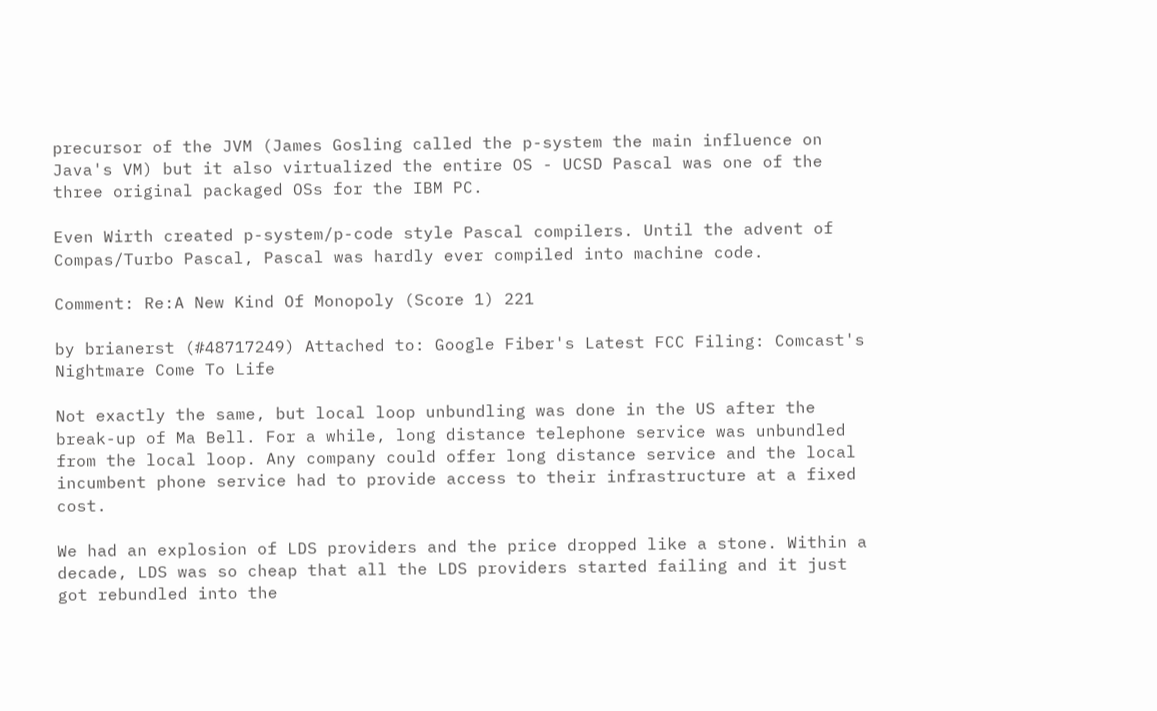precursor of the JVM (James Gosling called the p-system the main influence on Java's VM) but it also virtualized the entire OS - UCSD Pascal was one of the three original packaged OSs for the IBM PC.

Even Wirth created p-system/p-code style Pascal compilers. Until the advent of Compas/Turbo Pascal, Pascal was hardly ever compiled into machine code.

Comment: Re:A New Kind Of Monopoly (Score 1) 221

by brianerst (#48717249) Attached to: Google Fiber's Latest FCC Filing: Comcast's Nightmare Come To Life

Not exactly the same, but local loop unbundling was done in the US after the break-up of Ma Bell. For a while, long distance telephone service was unbundled from the local loop. Any company could offer long distance service and the local incumbent phone service had to provide access to their infrastructure at a fixed cost.

We had an explosion of LDS providers and the price dropped like a stone. Within a decade, LDS was so cheap that all the LDS providers started failing and it just got rebundled into the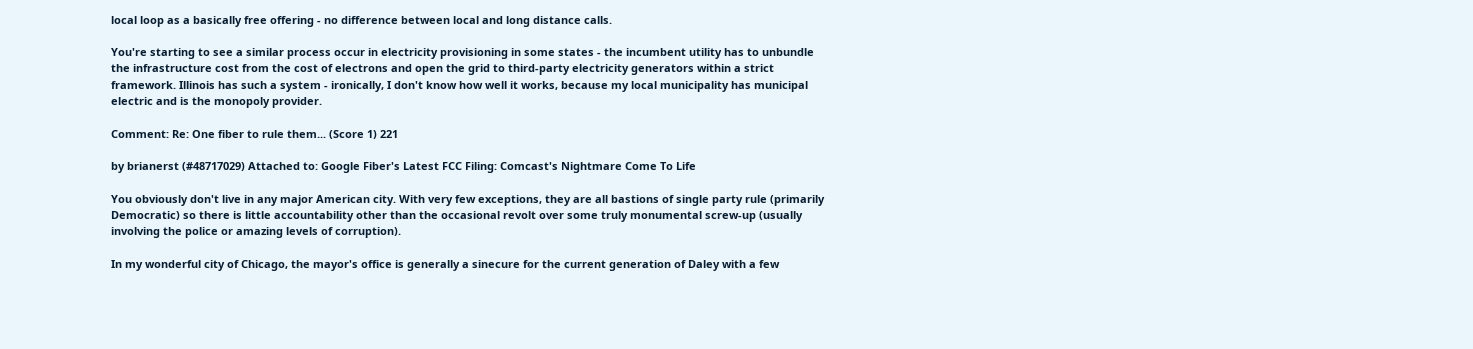local loop as a basically free offering - no difference between local and long distance calls.

You're starting to see a similar process occur in electricity provisioning in some states - the incumbent utility has to unbundle the infrastructure cost from the cost of electrons and open the grid to third-party electricity generators within a strict framework. Illinois has such a system - ironically, I don't know how well it works, because my local municipality has municipal electric and is the monopoly provider.

Comment: Re: One fiber to rule them... (Score 1) 221

by brianerst (#48717029) Attached to: Google Fiber's Latest FCC Filing: Comcast's Nightmare Come To Life

You obviously don't live in any major American city. With very few exceptions, they are all bastions of single party rule (primarily Democratic) so there is little accountability other than the occasional revolt over some truly monumental screw-up (usually involving the police or amazing levels of corruption).

In my wonderful city of Chicago, the mayor's office is generally a sinecure for the current generation of Daley with a few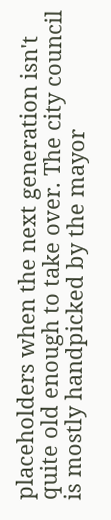placeholders when the next generation isn't quite old enough to take over. The city council is mostly handpicked by the mayor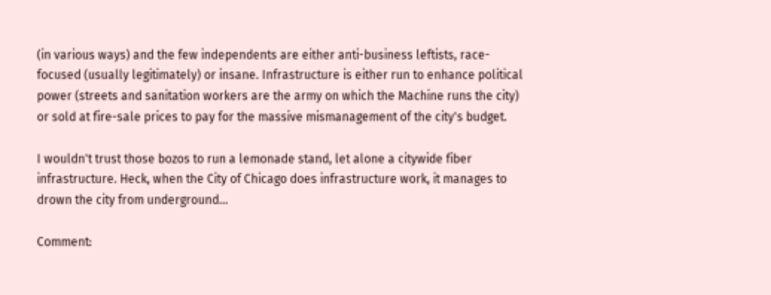(in various ways) and the few independents are either anti-business leftists, race-focused (usually legitimately) or insane. Infrastructure is either run to enhance political power (streets and sanitation workers are the army on which the Machine runs the city) or sold at fire-sale prices to pay for the massive mismanagement of the city's budget.

I wouldn't trust those bozos to run a lemonade stand, let alone a citywide fiber infrastructure. Heck, when the City of Chicago does infrastructure work, it manages to drown the city from underground...

Comment: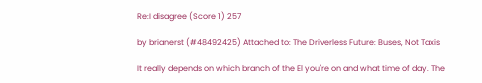Re:I disagree (Score 1) 257

by brianerst (#48492425) Attached to: The Driverless Future: Buses, Not Taxis

It really depends on which branch of the El you're on and what time of day. The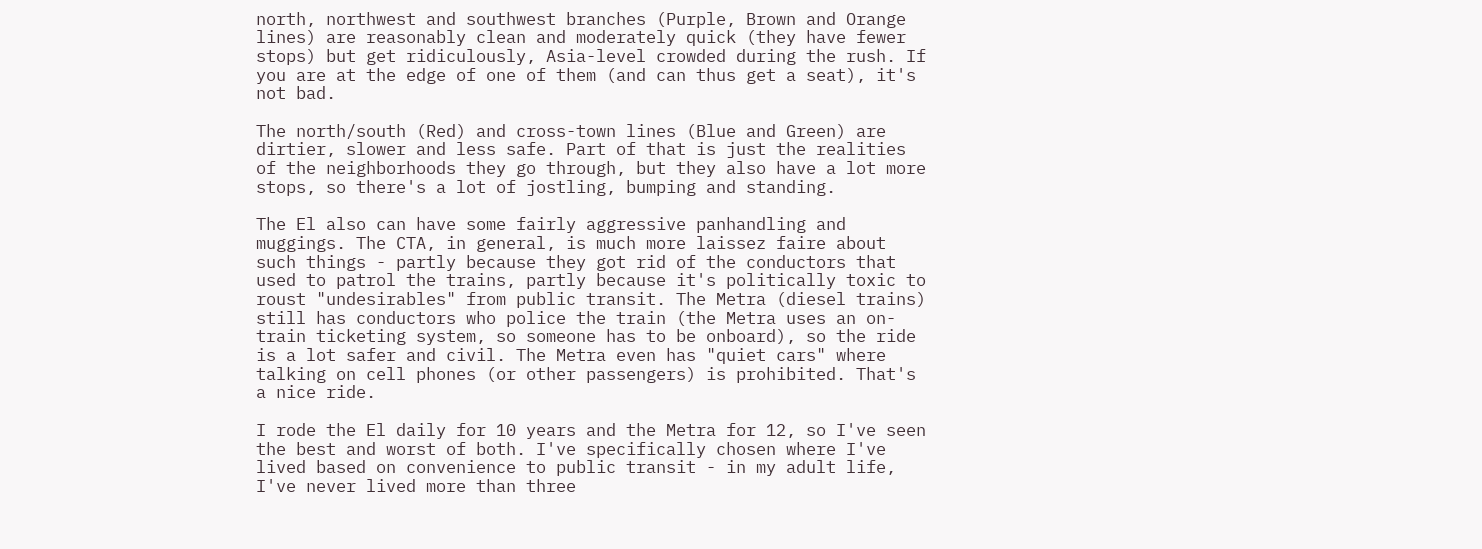north, northwest and southwest branches (Purple, Brown and Orange lines) are reasonably clean and moderately quick (they have fewer stops) but get ridiculously, Asia-level crowded during the rush. If you are at the edge of one of them (and can thus get a seat), it's not bad.

The north/south (Red) and cross-town lines (Blue and Green) are dirtier, slower and less safe. Part of that is just the realities of the neighborhoods they go through, but they also have a lot more stops, so there's a lot of jostling, bumping and standing.

The El also can have some fairly aggressive panhandling and muggings. The CTA, in general, is much more laissez faire about such things - partly because they got rid of the conductors that used to patrol the trains, partly because it's politically toxic to roust "undesirables" from public transit. The Metra (diesel trains) still has conductors who police the train (the Metra uses an on-train ticketing system, so someone has to be onboard), so the ride is a lot safer and civil. The Metra even has "quiet cars" where talking on cell phones (or other passengers) is prohibited. That's a nice ride.

I rode the El daily for 10 years and the Metra for 12, so I've seen the best and worst of both. I've specifically chosen where I've lived based on convenience to public transit - in my adult life, I've never lived more than three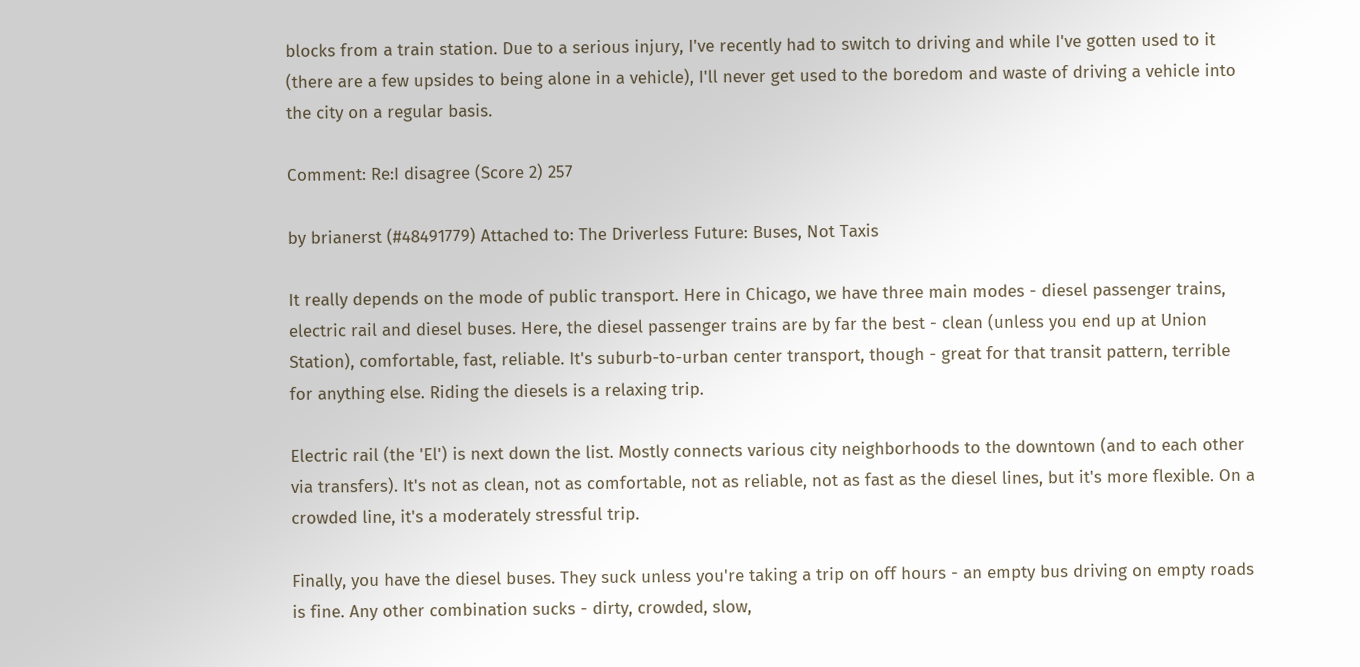blocks from a train station. Due to a serious injury, I've recently had to switch to driving and while I've gotten used to it (there are a few upsides to being alone in a vehicle), I'll never get used to the boredom and waste of driving a vehicle into the city on a regular basis.

Comment: Re:I disagree (Score 2) 257

by brianerst (#48491779) Attached to: The Driverless Future: Buses, Not Taxis

It really depends on the mode of public transport. Here in Chicago, we have three main modes - diesel passenger trains, electric rail and diesel buses. Here, the diesel passenger trains are by far the best - clean (unless you end up at Union Station), comfortable, fast, reliable. It's suburb-to-urban center transport, though - great for that transit pattern, terrible for anything else. Riding the diesels is a relaxing trip.

Electric rail (the 'El') is next down the list. Mostly connects various city neighborhoods to the downtown (and to each other via transfers). It's not as clean, not as comfortable, not as reliable, not as fast as the diesel lines, but it's more flexible. On a crowded line, it's a moderately stressful trip.

Finally, you have the diesel buses. They suck unless you're taking a trip on off hours - an empty bus driving on empty roads is fine. Any other combination sucks - dirty, crowded, slow,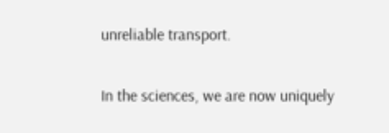unreliable transport.

In the sciences, we are now uniquely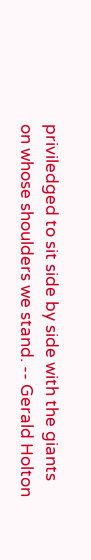priviledged to sit side by side with the giants on whose shoulders we stand. -- Gerald Holton